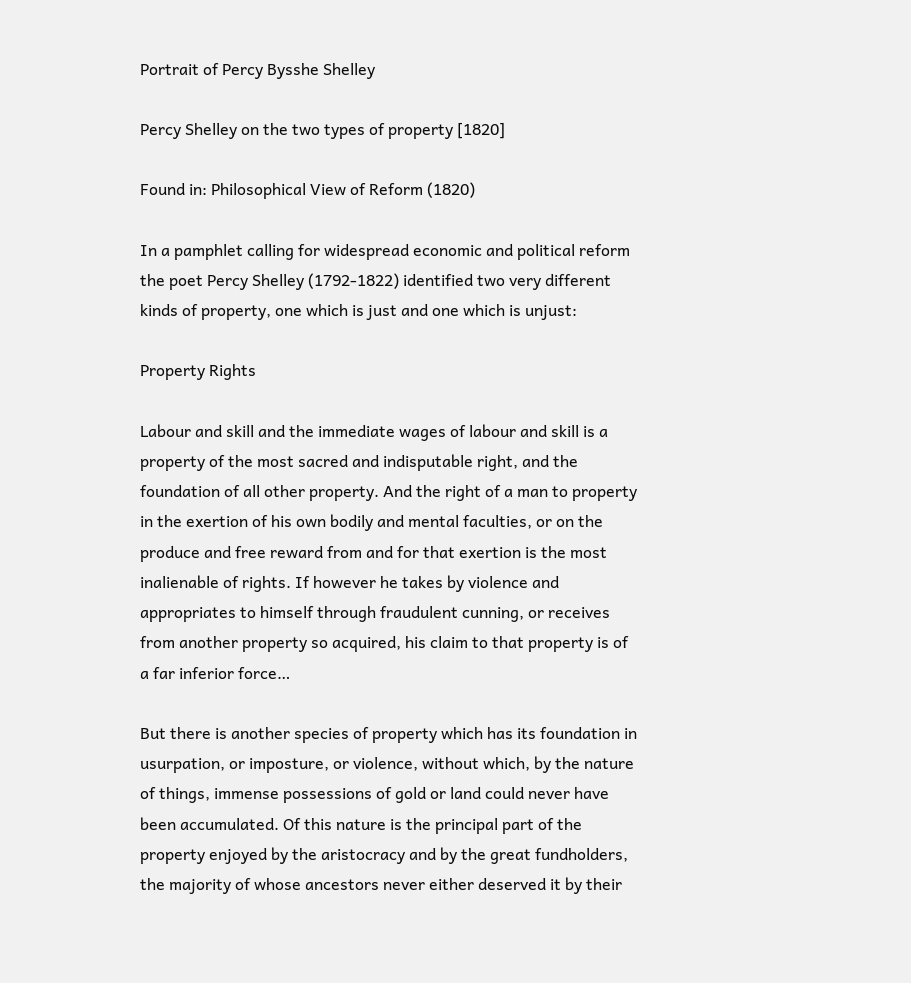Portrait of Percy Bysshe Shelley

Percy Shelley on the two types of property [1820]

Found in: Philosophical View of Reform (1820)

In a pamphlet calling for widespread economic and political reform the poet Percy Shelley (1792-1822) identified two very different kinds of property, one which is just and one which is unjust:

Property Rights

Labour and skill and the immediate wages of labour and skill is a property of the most sacred and indisputable right, and the foundation of all other property. And the right of a man to property in the exertion of his own bodily and mental faculties, or on the produce and free reward from and for that exertion is the most inalienable of rights. If however he takes by violence and appropriates to himself through fraudulent cunning, or receives from another property so acquired, his claim to that property is of a far inferior force…

But there is another species of property which has its foundation in usurpation, or imposture, or violence, without which, by the nature of things, immense possessions of gold or land could never have been accumulated. Of this nature is the principal part of the property enjoyed by the aristocracy and by the great fundholders, the majority of whose ancestors never either deserved it by their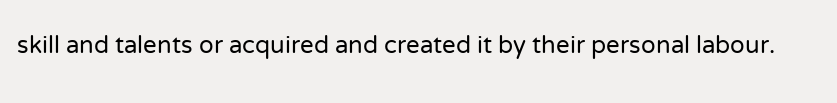skill and talents or acquired and created it by their personal labour.